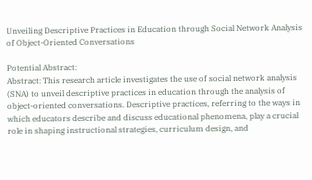Unveiling Descriptive Practices in Education through Social Network Analysis of Object-Oriented Conversations

Potential Abstract:
Abstract: This research article investigates the use of social network analysis (SNA) to unveil descriptive practices in education through the analysis of object-oriented conversations. Descriptive practices, referring to the ways in which educators describe and discuss educational phenomena, play a crucial role in shaping instructional strategies, curriculum design, and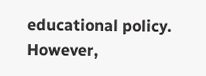educational policy. However,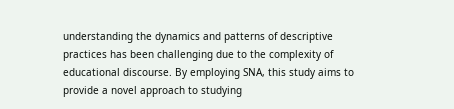understanding the dynamics and patterns of descriptive practices has been challenging due to the complexity of educational discourse. By employing SNA, this study aims to provide a novel approach to studying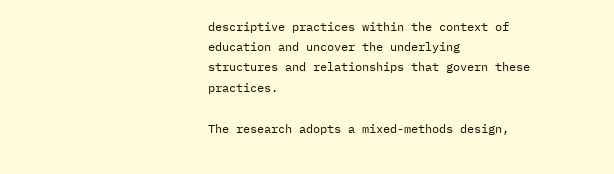descriptive practices within the context of education and uncover the underlying structures and relationships that govern these practices.

The research adopts a mixed-methods design,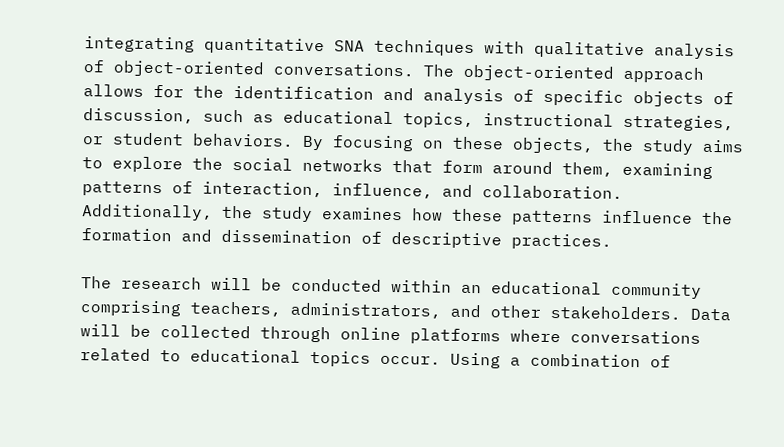integrating quantitative SNA techniques with qualitative analysis of object-oriented conversations. The object-oriented approach allows for the identification and analysis of specific objects of discussion, such as educational topics, instructional strategies, or student behaviors. By focusing on these objects, the study aims to explore the social networks that form around them, examining patterns of interaction, influence, and collaboration. Additionally, the study examines how these patterns influence the formation and dissemination of descriptive practices.

The research will be conducted within an educational community comprising teachers, administrators, and other stakeholders. Data will be collected through online platforms where conversations related to educational topics occur. Using a combination of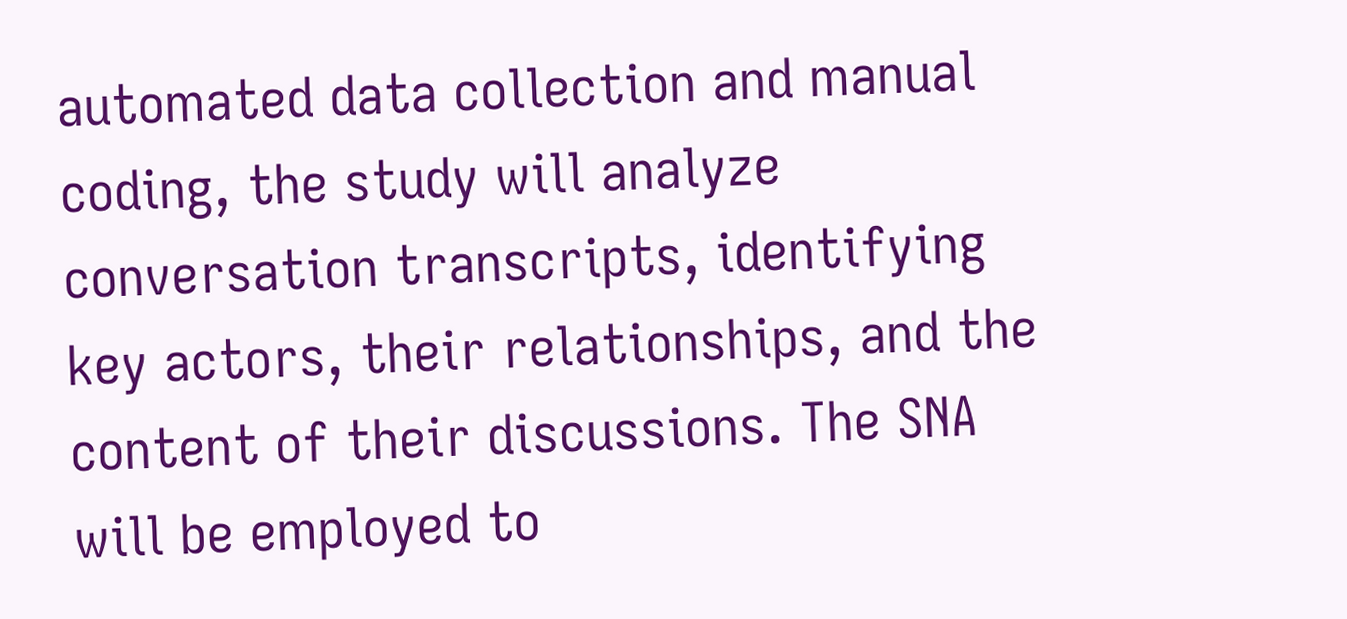automated data collection and manual coding, the study will analyze conversation transcripts, identifying key actors, their relationships, and the content of their discussions. The SNA will be employed to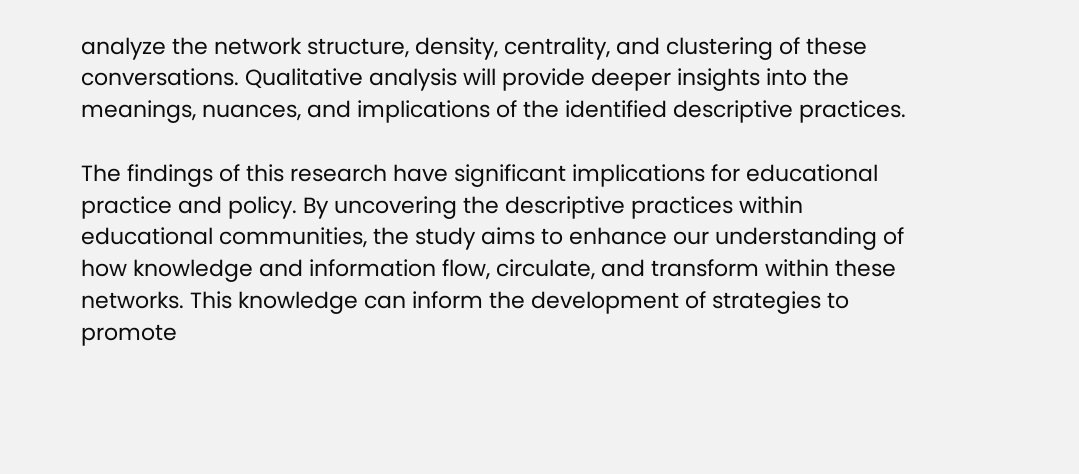analyze the network structure, density, centrality, and clustering of these conversations. Qualitative analysis will provide deeper insights into the meanings, nuances, and implications of the identified descriptive practices.

The findings of this research have significant implications for educational practice and policy. By uncovering the descriptive practices within educational communities, the study aims to enhance our understanding of how knowledge and information flow, circulate, and transform within these networks. This knowledge can inform the development of strategies to promote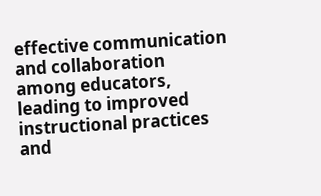effective communication and collaboration among educators, leading to improved instructional practices and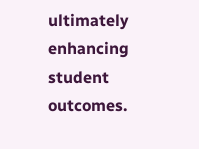ultimately enhancing student outcomes.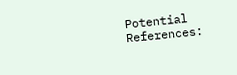Potential References: